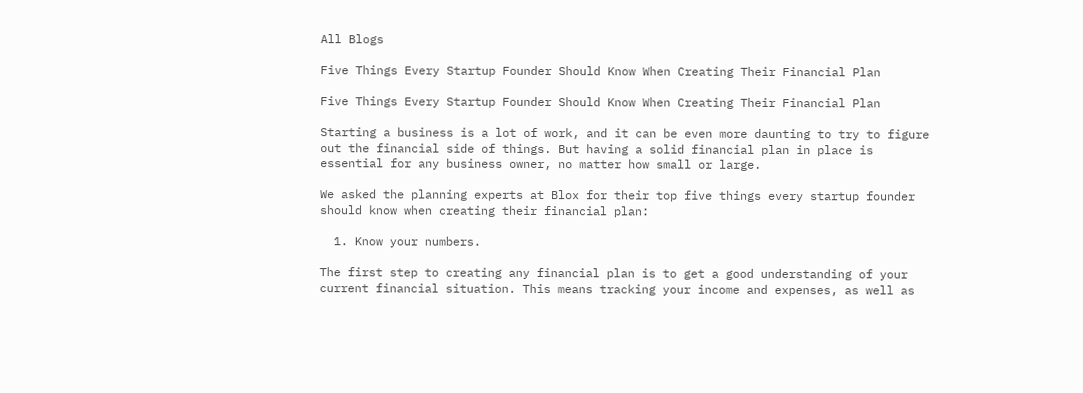All Blogs

Five Things Every Startup Founder Should Know When Creating Their Financial Plan

Five Things Every Startup Founder Should Know When Creating Their Financial Plan

Starting a business is a lot of work, and it can be even more daunting to try to figure out the financial side of things. But having a solid financial plan in place is essential for any business owner, no matter how small or large.

We asked the planning experts at Blox for their top five things every startup founder should know when creating their financial plan:

  1. Know your numbers.

The first step to creating any financial plan is to get a good understanding of your current financial situation. This means tracking your income and expenses, as well as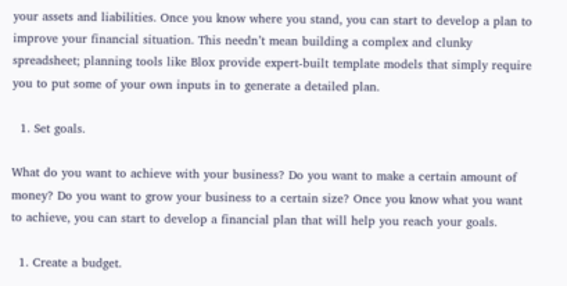your assets and liabilities. Once you know where you stand, you can start to develop a plan to improve your financial situation. This needn’t mean building a complex and clunky spreadsheet; planning tools like Blox provide expert-built template models that simply require you to put some of your own inputs in to generate a detailed plan.

  1. Set goals.

What do you want to achieve with your business? Do you want to make a certain amount of money? Do you want to grow your business to a certain size? Once you know what you want to achieve, you can start to develop a financial plan that will help you reach your goals.

  1. Create a budget.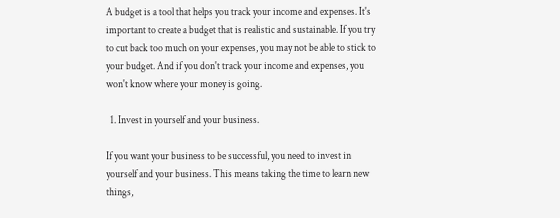A budget is a tool that helps you track your income and expenses. It's important to create a budget that is realistic and sustainable. If you try to cut back too much on your expenses, you may not be able to stick to your budget. And if you don't track your income and expenses, you won't know where your money is going.

  1. Invest in yourself and your business.

If you want your business to be successful, you need to invest in yourself and your business. This means taking the time to learn new things,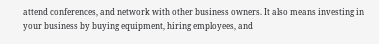attend conferences, and network with other business owners. It also means investing in your business by buying equipment, hiring employees, and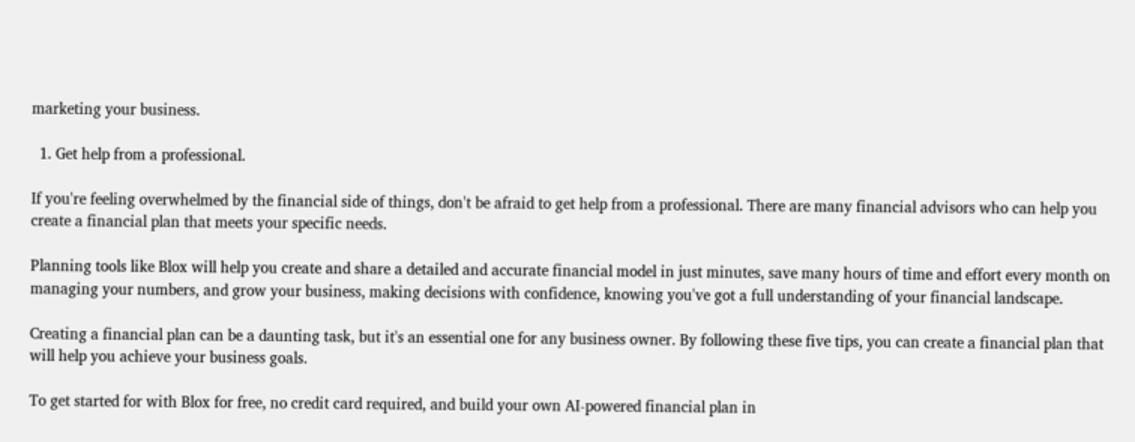marketing your business.

  1. Get help from a professional.

If you're feeling overwhelmed by the financial side of things, don't be afraid to get help from a professional. There are many financial advisors who can help you create a financial plan that meets your specific needs.

Planning tools like Blox will help you create and share a detailed and accurate financial model in just minutes, save many hours of time and effort every month on managing your numbers, and grow your business, making decisions with confidence, knowing you've got a full understanding of your financial landscape.

Creating a financial plan can be a daunting task, but it's an essential one for any business owner. By following these five tips, you can create a financial plan that will help you achieve your business goals.

To get started for with Blox for free, no credit card required, and build your own AI-powered financial plan in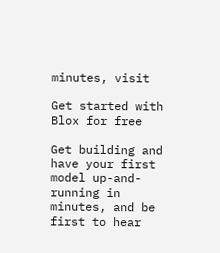minutes, visit

Get started with Blox for free

Get building and have your first model up-and-running in minutes, and be first to hear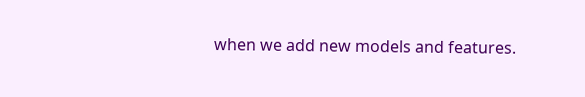when we add new models and features.